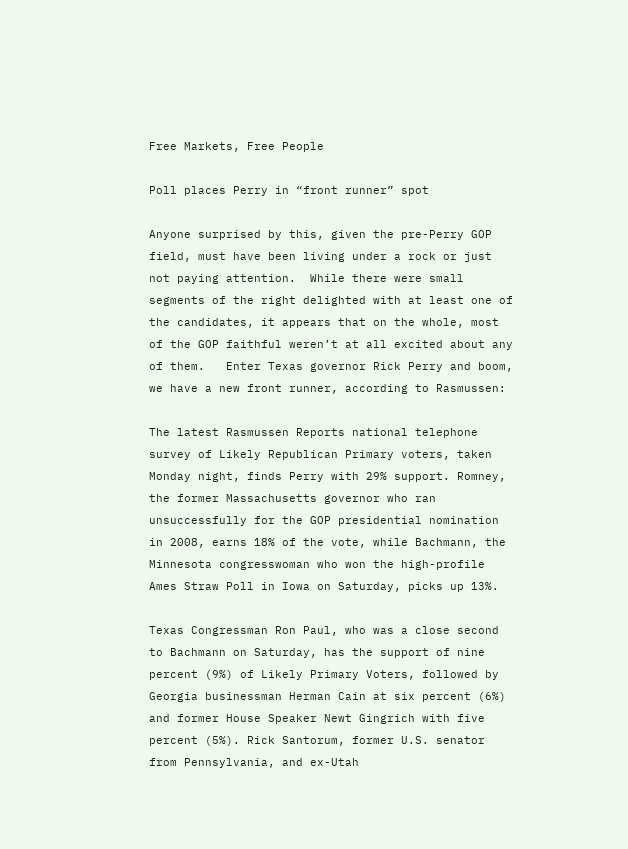Free Markets, Free People

Poll places Perry in “front runner” spot

Anyone surprised by this, given the pre-Perry GOP field, must have been living under a rock or just not paying attention.  While there were small segments of the right delighted with at least one of the candidates, it appears that on the whole, most of the GOP faithful weren’t at all excited about any of them.   Enter Texas governor Rick Perry and boom, we have a new front runner, according to Rasmussen:

The latest Rasmussen Reports national telephone survey of Likely Republican Primary voters, taken Monday night, finds Perry with 29% support. Romney, the former Massachusetts governor who ran unsuccessfully for the GOP presidential nomination in 2008, earns 18% of the vote, while Bachmann, the Minnesota congresswoman who won the high-profile Ames Straw Poll in Iowa on Saturday, picks up 13%.

Texas Congressman Ron Paul, who was a close second to Bachmann on Saturday, has the support of nine percent (9%) of Likely Primary Voters, followed by Georgia businessman Herman Cain at six percent (6%) and former House Speaker Newt Gingrich with five percent (5%). Rick Santorum, former U.S. senator from Pennsylvania, and ex-Utah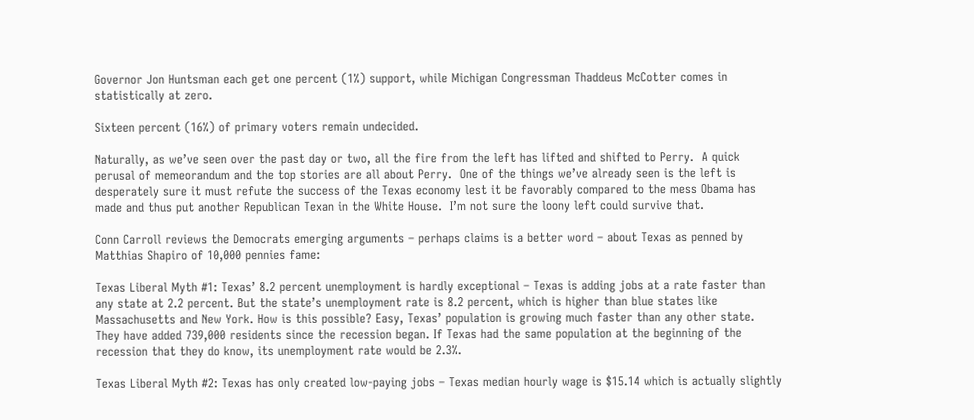Governor Jon Huntsman each get one percent (1%) support, while Michigan Congressman Thaddeus McCotter comes in statistically at zero.

Sixteen percent (16%) of primary voters remain undecided.

Naturally, as we’ve seen over the past day or two, all the fire from the left has lifted and shifted to Perry.  A quick perusal of memeorandum and the top stories are all about Perry.  One of the things we’ve already seen is the left is desperately sure it must refute the success of the Texas economy lest it be favorably compared to the mess Obama has made and thus put another Republican Texan in the White House.  I’m not sure the loony left could survive that.

Conn Carroll reviews the Democrats emerging arguments – perhaps claims is a better word – about Texas as penned by Matthias Shapiro of 10,000 pennies fame:

Texas Liberal Myth #1: Texas’ 8.2 percent unemployment is hardly exceptional – Texas is adding jobs at a rate faster than any state at 2.2 percent. But the state’s unemployment rate is 8.2 percent, which is higher than blue states like Massachusetts and New York. How is this possible? Easy, Texas’ population is growing much faster than any other state. They have added 739,000 residents since the recession began. If Texas had the same population at the beginning of the recession that they do know, its unemployment rate would be 2.3%.

Texas Liberal Myth #2: Texas has only created low-paying jobs – Texas median hourly wage is $15.14 which is actually slightly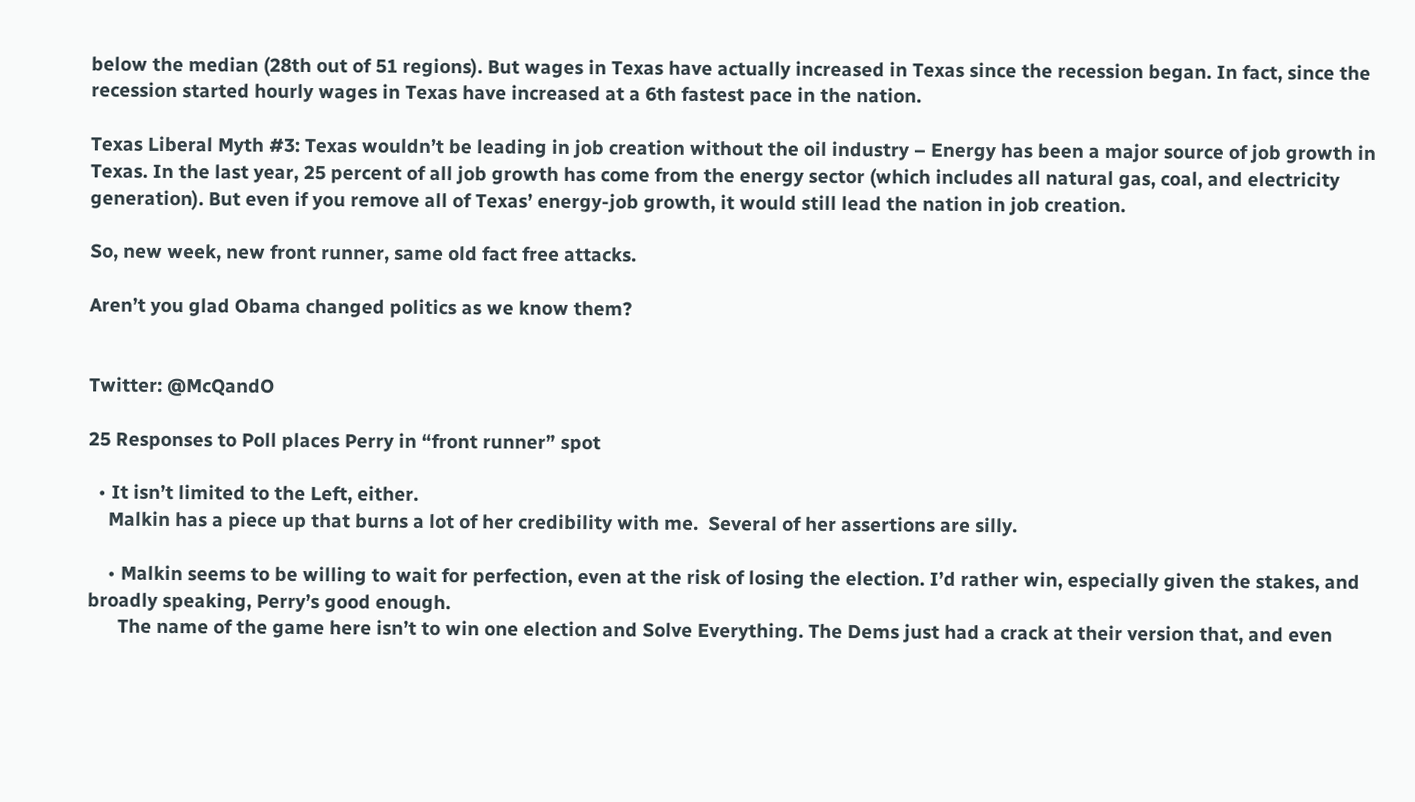below the median (28th out of 51 regions). But wages in Texas have actually increased in Texas since the recession began. In fact, since the recession started hourly wages in Texas have increased at a 6th fastest pace in the nation.

Texas Liberal Myth #3: Texas wouldn’t be leading in job creation without the oil industry – Energy has been a major source of job growth in Texas. In the last year, 25 percent of all job growth has come from the energy sector (which includes all natural gas, coal, and electricity generation). But even if you remove all of Texas’ energy-job growth, it would still lead the nation in job creation.

So, new week, new front runner, same old fact free attacks.

Aren’t you glad Obama changed politics as we know them?


Twitter: @McQandO

25 Responses to Poll places Perry in “front runner” spot

  • It isn’t limited to the Left, either.
    Malkin has a piece up that burns a lot of her credibility with me.  Several of her assertions are silly.

    • Malkin seems to be willing to wait for perfection, even at the risk of losing the election. I’d rather win, especially given the stakes, and broadly speaking, Perry’s good enough.
      The name of the game here isn’t to win one election and Solve Everything. The Dems just had a crack at their version that, and even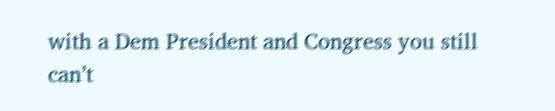with a Dem President and Congress you still can’t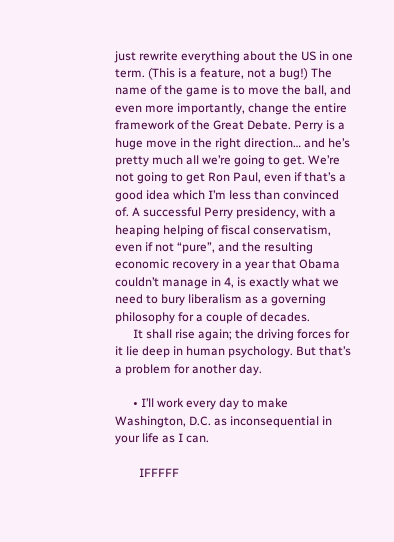just rewrite everything about the US in one term. (This is a feature, not a bug!) The name of the game is to move the ball, and even more importantly, change the entire framework of the Great Debate. Perry is a huge move in the right direction… and he’s pretty much all we’re going to get. We’re not going to get Ron Paul, even if that’s a good idea which I’m less than convinced of. A successful Perry presidency, with a heaping helping of fiscal conservatism, even if not “pure”, and the resulting economic recovery in a year that Obama couldn’t manage in 4, is exactly what we need to bury liberalism as a governing philosophy for a couple of decades.
      It shall rise again; the driving forces for it lie deep in human psychology. But that’s a problem for another day.

      • I’ll work every day to make Washington, D.C. as inconsequential in your life as I can.

        IFFFFF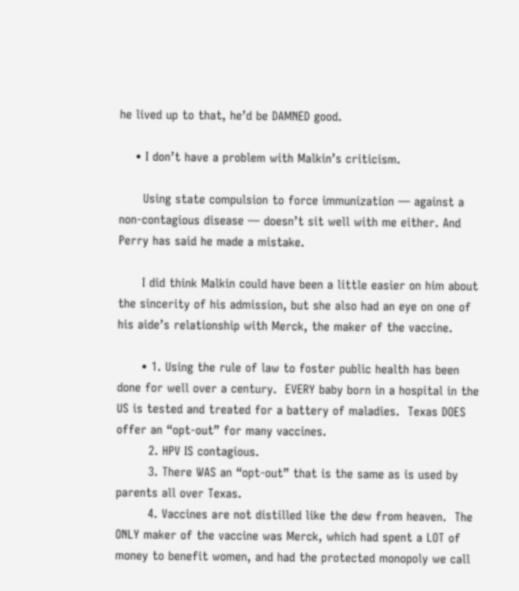he lived up to that, he’d be DAMNED good.

    • I don’t have a problem with Malkin’s criticism.

      Using state compulsion to force immunization — against a non-contagious disease — doesn’t sit well with me either. And Perry has said he made a mistake.

      I did think Malkin could have been a little easier on him about the sincerity of his admission, but she also had an eye on one of his aide’s relationship with Merck, the maker of the vaccine.

      • 1. Using the rule of law to foster public health has been done for well over a century.  EVERY baby born in a hospital in the US is tested and treated for a battery of maladies.  Texas DOES offer an “opt-out” for many vaccines.
        2. HPV IS contagious.
        3. There WAS an “opt-out” that is the same as is used by parents all over Texas.
        4. Vaccines are not distilled like the dew from heaven.  The ONLY maker of the vaccine was Merck, which had spent a LOT of money to benefit women, and had the protected monopoly we call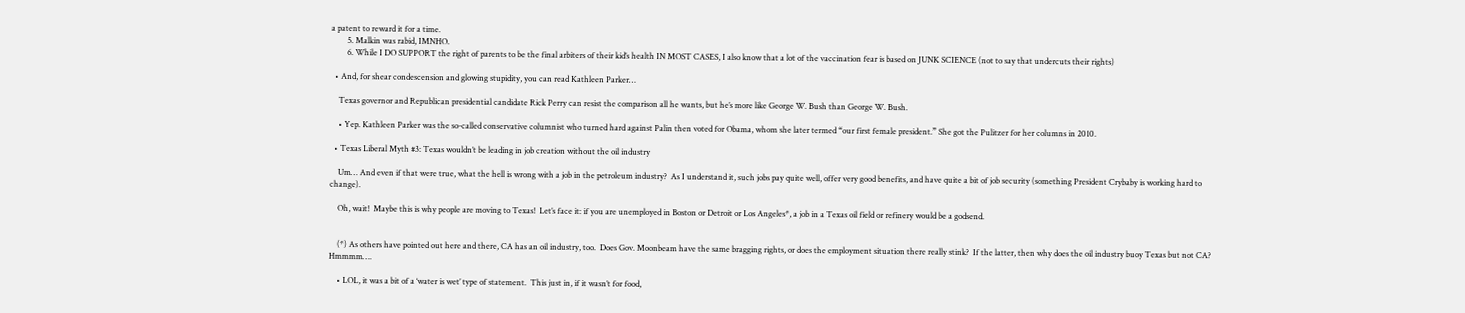a patent to reward it for a time.
        5. Malkin was rabid, IMNHO.
        6. While I DO SUPPORT the right of parents to be the final arbiters of their kid’s health IN MOST CASES, I also know that a lot of the vaccination fear is based on JUNK SCIENCE (not to say that undercuts their rights)

  • And, for shear condescension and glowing stupidity, you can read Kathleen Parker…

    Texas governor and Republican presidential candidate Rick Perry can resist the comparison all he wants, but he’s more like George W. Bush than George W. Bush.

    • Yep. Kathleen Parker was the so-called conservative columnist who turned hard against Palin then voted for Obama, whom she later termed “our first female president.” She got the Pulitzer for her columns in 2010.

  • Texas Liberal Myth #3: Texas wouldn’t be leading in job creation without the oil industry

    Um… And even if that were true, what the hell is wrong with a job in the petroleum industry?  As I understand it, such jobs pay quite well, offer very good benefits, and have quite a bit of job security (something President Crybaby is working hard to change).

    Oh, wait!  Maybe this is why people are moving to Texas!  Let’s face it: if you are unemployed in Boston or Detroit or Los Angeles*, a job in a Texas oil field or refinery would be a godsend.


    (*) As others have pointed out here and there, CA has an oil industry, too.  Does Gov. Moonbeam have the same bragging rights, or does the employment situation there really stink?  If the latter, then why does the oil industry buoy Texas but not CA?  Hmmmm….

    • LOL, it was a bit of a ‘water is wet’ type of statement.  This just in, if it wasn’t for food,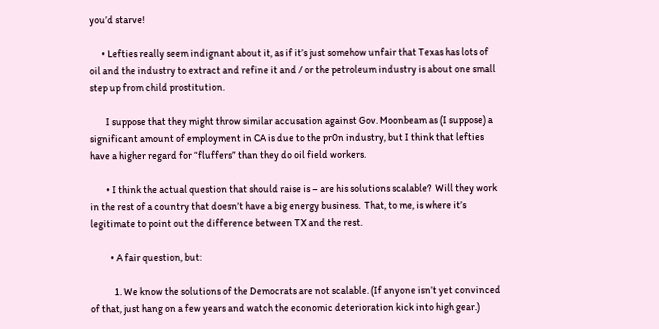you’d starve!

      • Lefties really seem indignant about it, as if it’s just somehow unfair that Texas has lots of oil and the industry to extract and refine it and / or the petroleum industry is about one small step up from child prostitution.

        I suppose that they might throw similar accusation against Gov. Moonbeam as (I suppose) a significant amount of employment in CA is due to the pr0n industry, but I think that lefties have a higher regard for “fluffers” than they do oil field workers.

        • I think the actual question that should raise is – are his solutions scalable?  Will they work in the rest of a country that doesn’t have a big energy business.  That, to me, is where it’s legitimate to point out the difference between TX and the rest.

          • A fair question, but:

            1. We know the solutions of the Democrats are not scalable. (If anyone isn’t yet convinced of that, just hang on a few years and watch the economic deterioration kick into high gear.)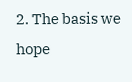2. The basis we hope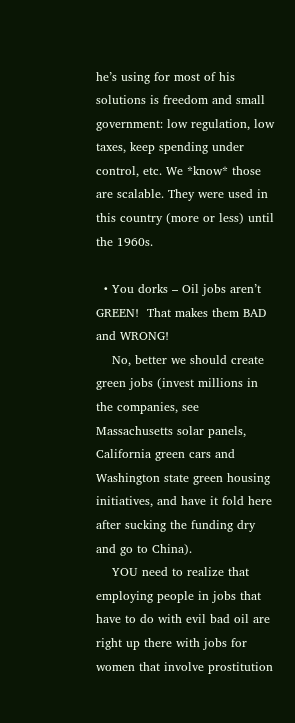he’s using for most of his solutions is freedom and small government: low regulation, low taxes, keep spending under control, etc. We *know* those are scalable. They were used in this country (more or less) until the 1960s.

  • You dorks – Oil jobs aren’t GREEN!  That makes them BAD and WRONG!
    No, better we should create green jobs (invest millions in the companies, see Massachusetts solar panels, California green cars and Washington state green housing initiatives, and have it fold here after sucking the funding dry and go to China).
    YOU need to realize that employing people in jobs that have to do with evil bad oil are right up there with jobs for women that involve prostitution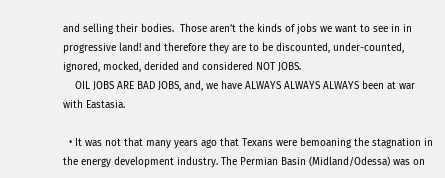and selling their bodies.  Those aren’t the kinds of jobs we want to see in in progressive land! and therefore they are to be discounted, under-counted, ignored, mocked, derided and considered NOT JOBS.
    OIL JOBS ARE BAD JOBS, and, we have ALWAYS ALWAYS ALWAYS been at war with Eastasia.

  • It was not that many years ago that Texans were bemoaning the stagnation in the energy development industry. The Permian Basin (Midland/Odessa) was on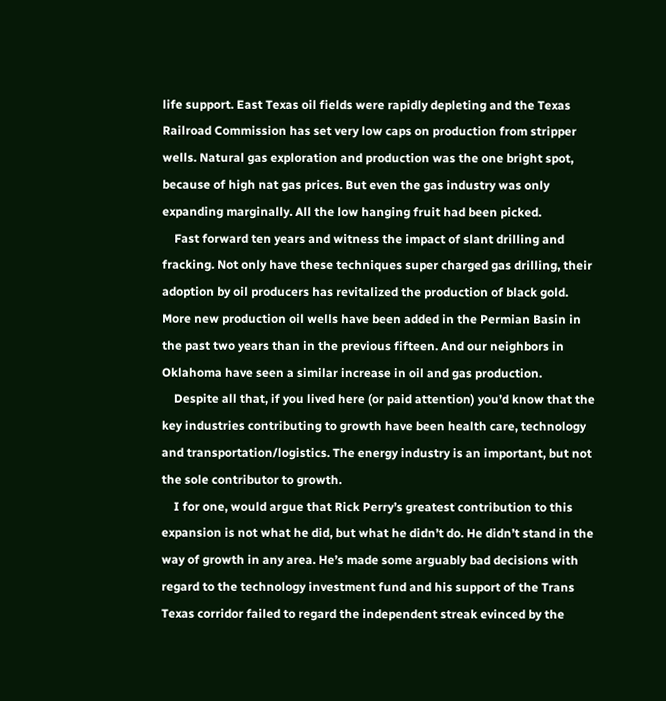life support. East Texas oil fields were rapidly depleting and the Texas Railroad Commission has set very low caps on production from stripper wells. Natural gas exploration and production was the one bright spot, because of high nat gas prices. But even the gas industry was only expanding marginally. All the low hanging fruit had been picked.
    Fast forward ten years and witness the impact of slant drilling and fracking. Not only have these techniques super charged gas drilling, their adoption by oil producers has revitalized the production of black gold. More new production oil wells have been added in the Permian Basin in the past two years than in the previous fifteen. And our neighbors in Oklahoma have seen a similar increase in oil and gas production.
    Despite all that, if you lived here (or paid attention) you’d know that the key industries contributing to growth have been health care, technology and transportation/logistics. The energy industry is an important, but not the sole contributor to growth.
    I for one, would argue that Rick Perry’s greatest contribution to this expansion is not what he did, but what he didn’t do. He didn’t stand in the way of growth in any area. He’s made some arguably bad decisions with regard to the technology investment fund and his support of the Trans Texas corridor failed to regard the independent streak evinced by the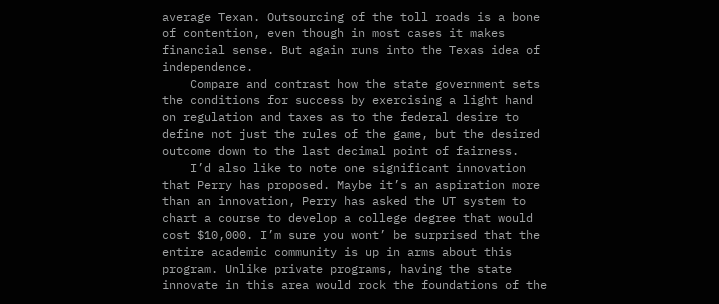average Texan. Outsourcing of the toll roads is a bone of contention, even though in most cases it makes financial sense. But again runs into the Texas idea of independence.
    Compare and contrast how the state government sets the conditions for success by exercising a light hand on regulation and taxes as to the federal desire to define not just the rules of the game, but the desired outcome down to the last decimal point of fairness.
    I’d also like to note one significant innovation that Perry has proposed. Maybe it’s an aspiration more than an innovation, Perry has asked the UT system to chart a course to develop a college degree that would cost $10,000. I’m sure you wont’ be surprised that the entire academic community is up in arms about this program. Unlike private programs, having the state innovate in this area would rock the foundations of the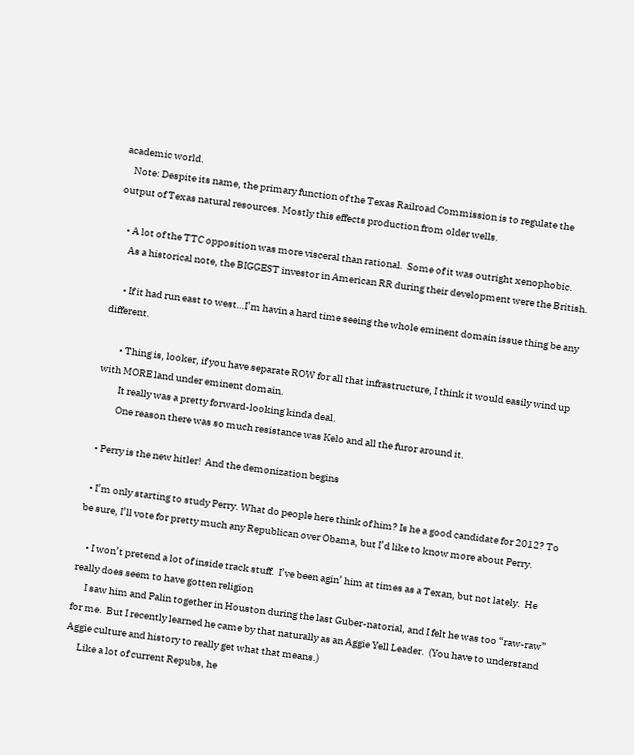academic world.
    Note: Despite its name, the primary function of the Texas Railroad Commission is to regulate the output of Texas natural resources. Mostly this effects production from older wells.

    • A lot of the TTC opposition was more visceral than rational.  Some of it was outright xenophobic.
      As a historical note, the BIGGEST investor in American RR during their development were the British.

      • If it had run east to west…I’m havin a hard time seeing the whole eminent domain issue thing be any different.

        • Thing is, looker, if you have separate ROW for all that infrastructure, I think it would easily wind up with MORE land under eminent domain.
          It really was a pretty forward-looking kinda deal.
          One reason there was so much resistance was Kelo and all the furor around it.

  • Perry is the new hitler!  And the demonization begins

  • I’m only starting to study Perry. What do people here think of him? Is he a good candidate for 2012? To be sure, I’ll vote for pretty much any Republican over Obama, but I’d like to know more about Perry.

    • I won’t pretend a lot of inside track stuff.  I’ve been agin’ him at times as a Texan, but not lately.  He really does seem to have gotten religion
      I saw him and Palin together in Houston during the last Guber-natorial, and I felt he was too “raw-raw” for me.  But I recently learned he came by that naturally as an Aggie Yell Leader.  (You have to understand Aggie culture and history to really get what that means.)
      Like a lot of current Repubs, he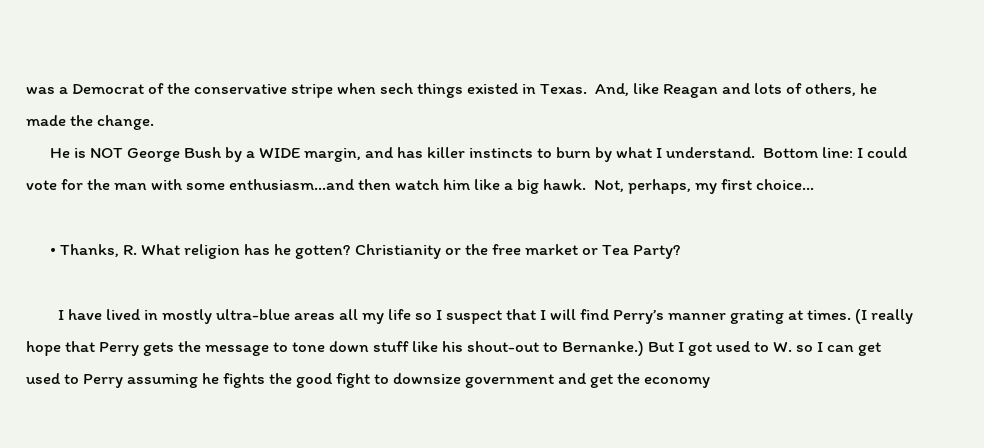was a Democrat of the conservative stripe when sech things existed in Texas.  And, like Reagan and lots of others, he made the change.
      He is NOT George Bush by a WIDE margin, and has killer instincts to burn by what I understand.  Bottom line: I could vote for the man with some enthusiasm…and then watch him like a big hawk.  Not, perhaps, my first choice…

      • Thanks, R. What religion has he gotten? Christianity or the free market or Tea Party?

        I have lived in mostly ultra-blue areas all my life so I suspect that I will find Perry’s manner grating at times. (I really hope that Perry gets the message to tone down stuff like his shout-out to Bernanke.) But I got used to W. so I can get used to Perry assuming he fights the good fight to downsize government and get the economy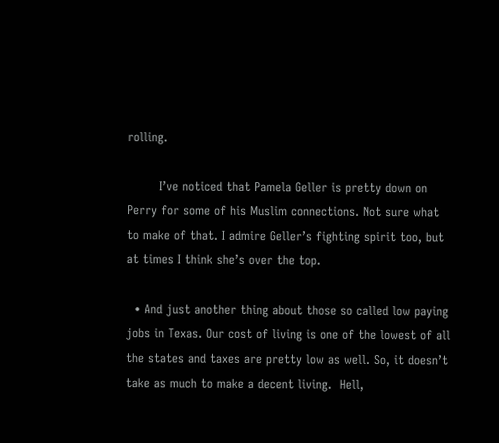rolling.

        I’ve noticed that Pamela Geller is pretty down on Perry for some of his Muslim connections. Not sure what to make of that. I admire Geller’s fighting spirit too, but at times I think she’s over the top.

  • And just another thing about those so called low paying jobs in Texas. Our cost of living is one of the lowest of all the states and taxes are pretty low as well. So, it doesn’t take as much to make a decent living.  Hell,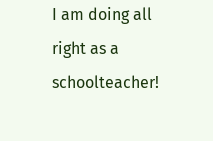I am doing all right as a schoolteacher!